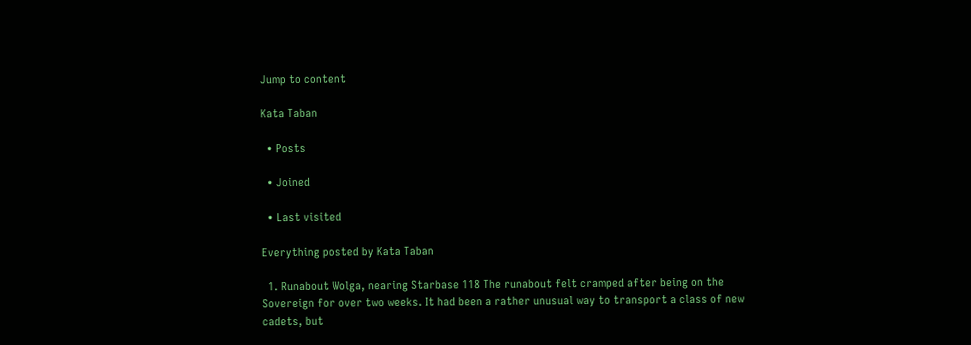Jump to content

Kata Taban

  • Posts

  • Joined

  • Last visited

Everything posted by Kata Taban

  1. Runabout Wolga, nearing Starbase 118 The runabout felt cramped after being on the Sovereign for over two weeks. It had been a rather unusual way to transport a class of new cadets, but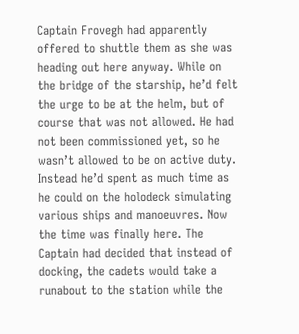Captain Frovegh had apparently offered to shuttle them as she was heading out here anyway. While on the bridge of the starship, he’d felt the urge to be at the helm, but of course that was not allowed. He had not been commissioned yet, so he wasn’t allowed to be on active duty. Instead he’d spent as much time as he could on the holodeck simulating various ships and manoeuvres. Now the time was finally here. The Captain had decided that instead of docking, the cadets would take a runabout to the station while the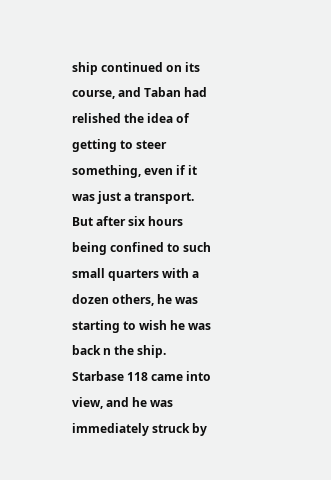ship continued on its course, and Taban had relished the idea of getting to steer something, even if it was just a transport. But after six hours being confined to such small quarters with a dozen others, he was starting to wish he was back n the ship. Starbase 118 came into view, and he was immediately struck by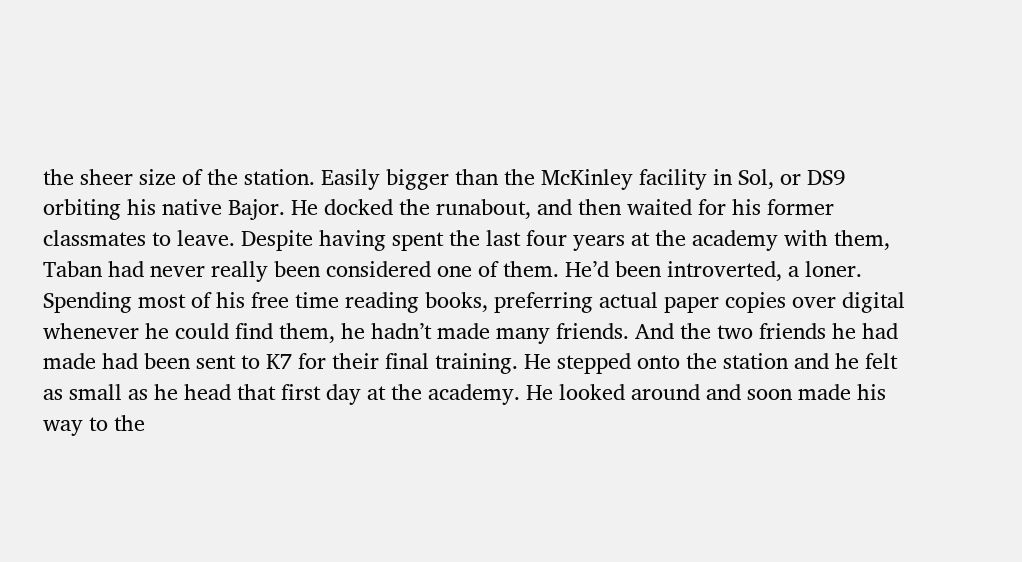the sheer size of the station. Easily bigger than the McKinley facility in Sol, or DS9 orbiting his native Bajor. He docked the runabout, and then waited for his former classmates to leave. Despite having spent the last four years at the academy with them, Taban had never really been considered one of them. He’d been introverted, a loner. Spending most of his free time reading books, preferring actual paper copies over digital whenever he could find them, he hadn’t made many friends. And the two friends he had made had been sent to K7 for their final training. He stepped onto the station and he felt as small as he head that first day at the academy. He looked around and soon made his way to the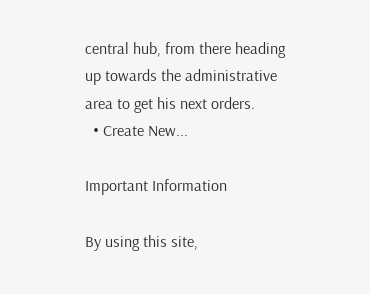central hub, from there heading up towards the administrative area to get his next orders.
  • Create New...

Important Information

By using this site,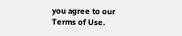you agree to our Terms of Use.